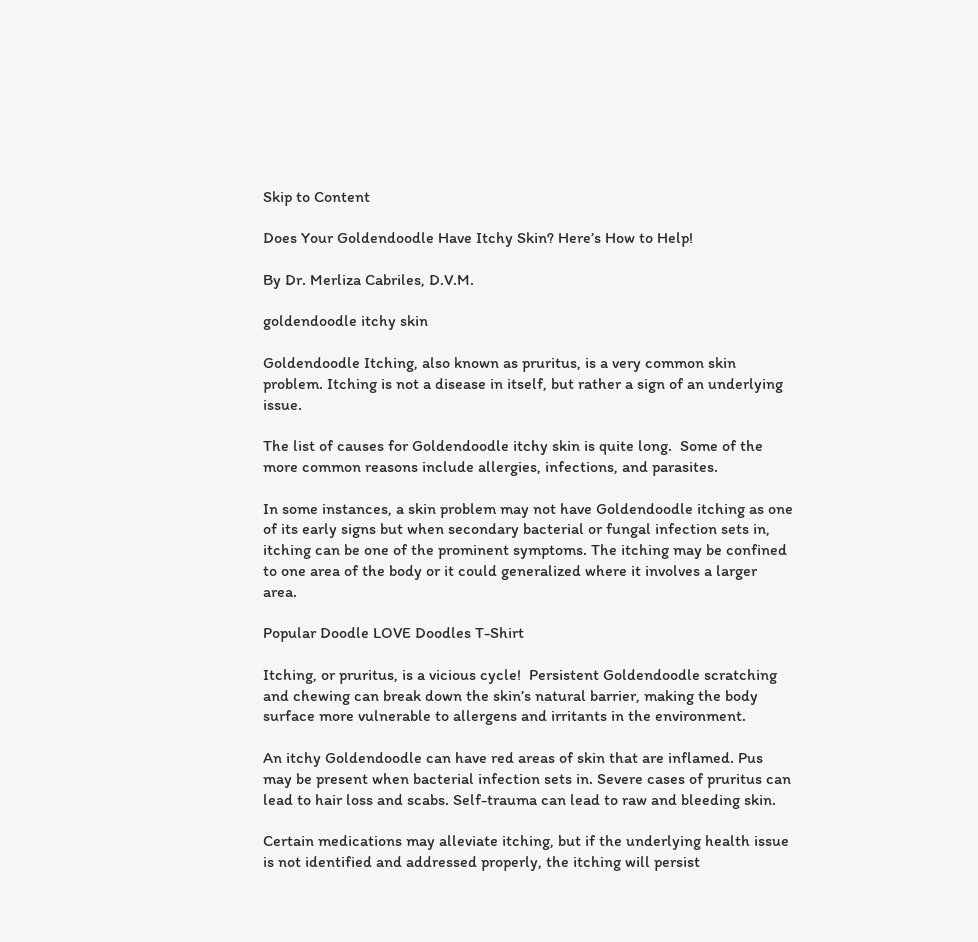Skip to Content

Does Your Goldendoodle Have Itchy Skin? Here’s How to Help!

By Dr. Merliza Cabriles, D.V.M.

goldendoodle itchy skin

Goldendoodle Itching, also known as pruritus, is a very common skin problem. Itching is not a disease in itself, but rather a sign of an underlying issue.

The list of causes for Goldendoodle itchy skin is quite long.  Some of the more common reasons include allergies, infections, and parasites.

In some instances, a skin problem may not have Goldendoodle itching as one of its early signs but when secondary bacterial or fungal infection sets in, itching can be one of the prominent symptoms. The itching may be confined to one area of the body or it could generalized where it involves a larger area.

Popular Doodle LOVE Doodles T-Shirt

Itching, or pruritus, is a vicious cycle!  Persistent Goldendoodle scratching and chewing can break down the skin’s natural barrier, making the body surface more vulnerable to allergens and irritants in the environment.

An itchy Goldendoodle can have red areas of skin that are inflamed. Pus may be present when bacterial infection sets in. Severe cases of pruritus can lead to hair loss and scabs. Self-trauma can lead to raw and bleeding skin.

Certain medications may alleviate itching, but if the underlying health issue is not identified and addressed properly, the itching will persist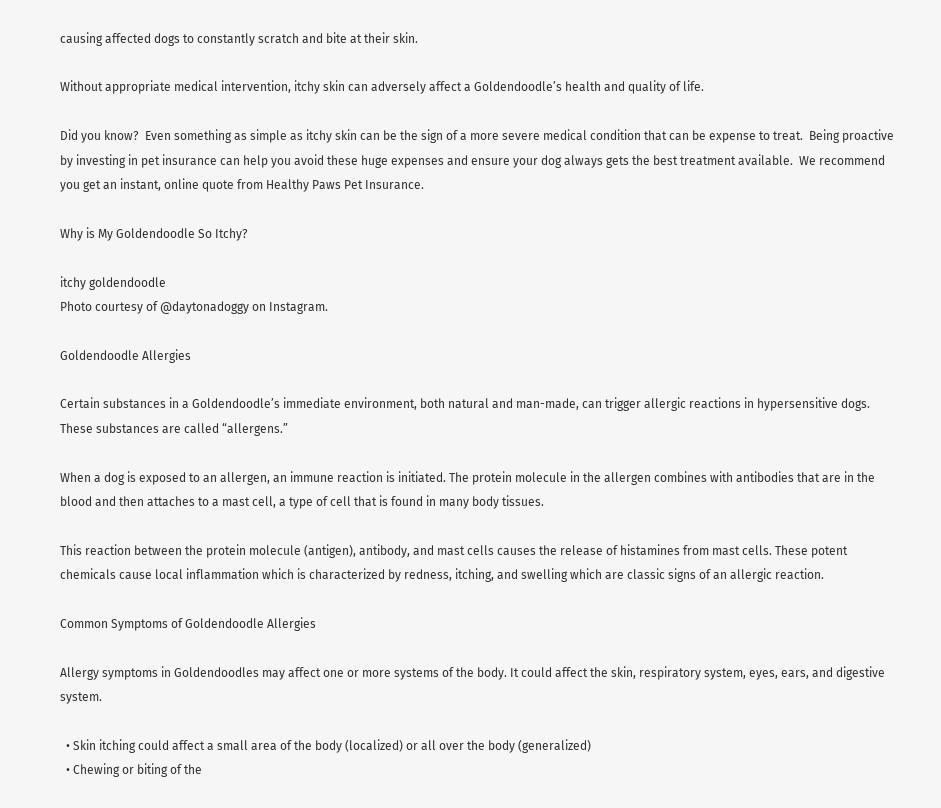causing affected dogs to constantly scratch and bite at their skin.

Without appropriate medical intervention, itchy skin can adversely affect a Goldendoodle’s health and quality of life.

Did you know?  Even something as simple as itchy skin can be the sign of a more severe medical condition that can be expense to treat.  Being proactive by investing in pet insurance can help you avoid these huge expenses and ensure your dog always gets the best treatment available.  We recommend you get an instant, online quote from Healthy Paws Pet Insurance.

Why is My Goldendoodle So Itchy?

itchy goldendoodle
Photo courtesy of @daytonadoggy on Instagram.

Goldendoodle Allergies

Certain substances in a Goldendoodle’s immediate environment, both natural and man-made, can trigger allergic reactions in hypersensitive dogs. These substances are called “allergens.”

When a dog is exposed to an allergen, an immune reaction is initiated. The protein molecule in the allergen combines with antibodies that are in the blood and then attaches to a mast cell, a type of cell that is found in many body tissues.

This reaction between the protein molecule (antigen), antibody, and mast cells causes the release of histamines from mast cells. These potent chemicals cause local inflammation which is characterized by redness, itching, and swelling which are classic signs of an allergic reaction.

Common Symptoms of Goldendoodle Allergies

Allergy symptoms in Goldendoodles may affect one or more systems of the body. It could affect the skin, respiratory system, eyes, ears, and digestive system.

  • Skin itching could affect a small area of the body (localized) or all over the body (generalized)
  • Chewing or biting of the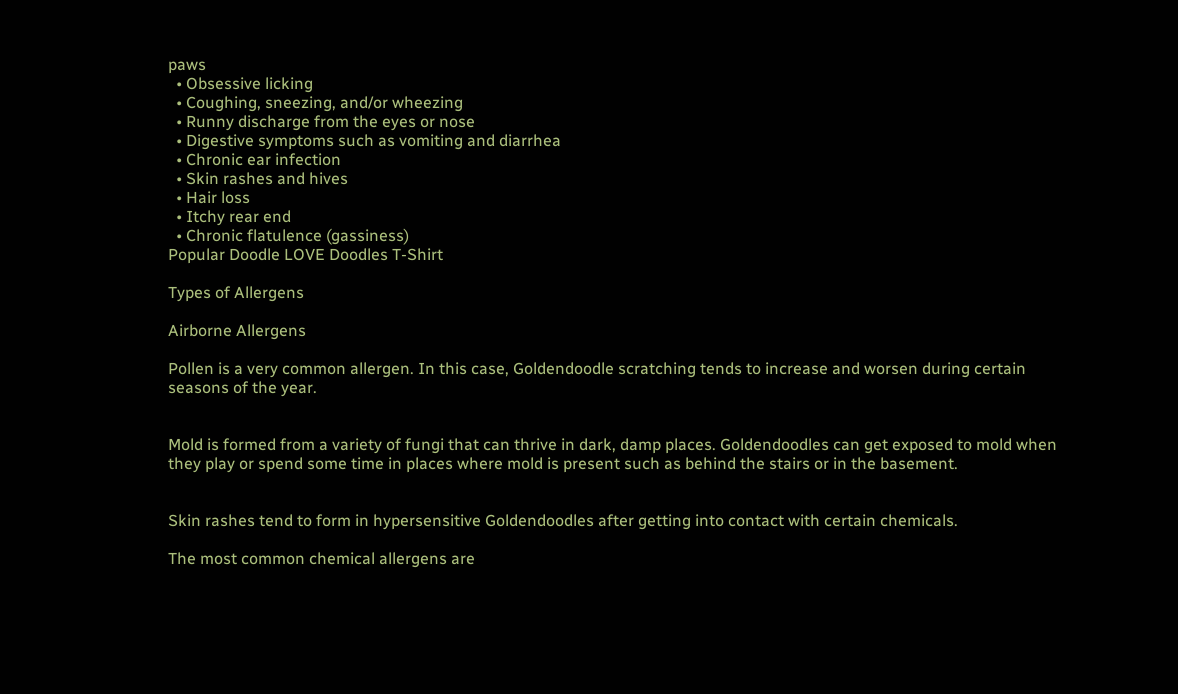paws
  • Obsessive licking
  • Coughing, sneezing, and/or wheezing
  • Runny discharge from the eyes or nose
  • Digestive symptoms such as vomiting and diarrhea
  • Chronic ear infection
  • Skin rashes and hives
  • Hair loss
  • Itchy rear end
  • Chronic flatulence (gassiness)
Popular Doodle LOVE Doodles T-Shirt

Types of Allergens

Airborne Allergens

Pollen is a very common allergen. In this case, Goldendoodle scratching tends to increase and worsen during certain seasons of the year.


Mold is formed from a variety of fungi that can thrive in dark, damp places. Goldendoodles can get exposed to mold when they play or spend some time in places where mold is present such as behind the stairs or in the basement.


Skin rashes tend to form in hypersensitive Goldendoodles after getting into contact with certain chemicals.

The most common chemical allergens are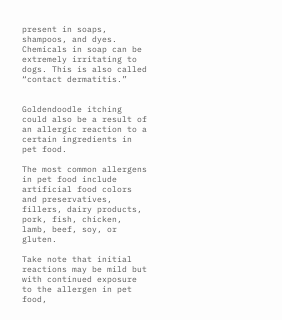present in soaps, shampoos, and dyes. Chemicals in soap can be extremely irritating to dogs. This is also called “contact dermatitis.”


Goldendoodle itching could also be a result of an allergic reaction to a certain ingredients in pet food.

The most common allergens in pet food include artificial food colors and preservatives, fillers, dairy products, pork, fish, chicken, lamb, beef, soy, or gluten.

Take note that initial reactions may be mild but with continued exposure to the allergen in pet food,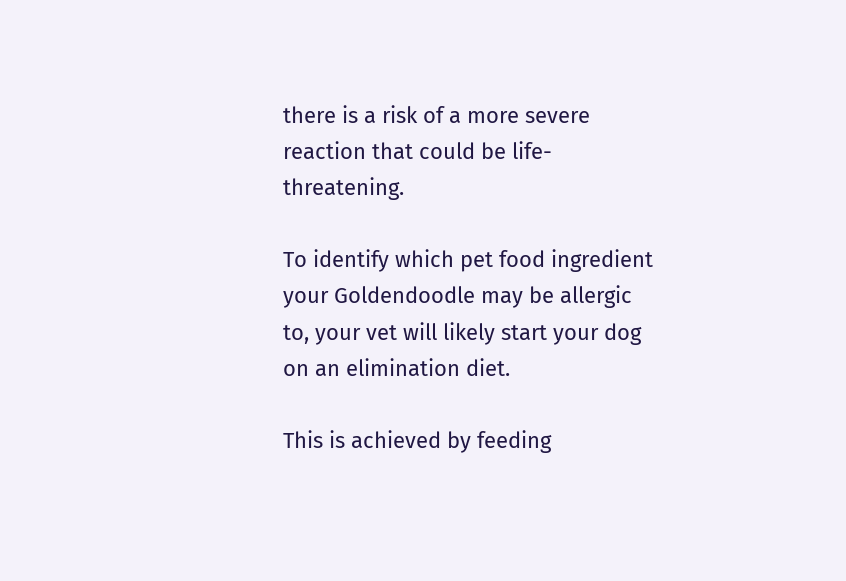there is a risk of a more severe reaction that could be life-threatening.

To identify which pet food ingredient your Goldendoodle may be allergic to, your vet will likely start your dog on an elimination diet.

This is achieved by feeding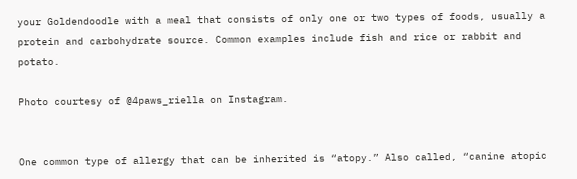your Goldendoodle with a meal that consists of only one or two types of foods, usually a protein and carbohydrate source. Common examples include fish and rice or rabbit and potato.

Photo courtesy of @4paws_riella on Instagram.


One common type of allergy that can be inherited is “atopy.” Also called, “canine atopic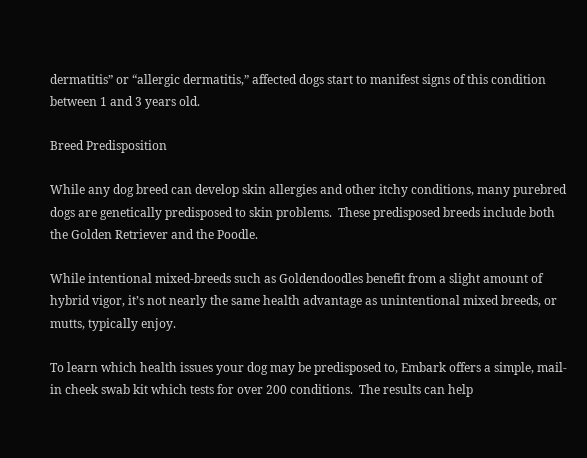dermatitis” or “allergic dermatitis,” affected dogs start to manifest signs of this condition between 1 and 3 years old.

Breed Predisposition

While any dog breed can develop skin allergies and other itchy conditions, many purebred dogs are genetically predisposed to skin problems.  These predisposed breeds include both the Golden Retriever and the Poodle.

While intentional mixed-breeds such as Goldendoodles benefit from a slight amount of hybrid vigor, it’s not nearly the same health advantage as unintentional mixed breeds, or mutts, typically enjoy.

To learn which health issues your dog may be predisposed to, Embark offers a simple, mail-in cheek swab kit which tests for over 200 conditions.  The results can help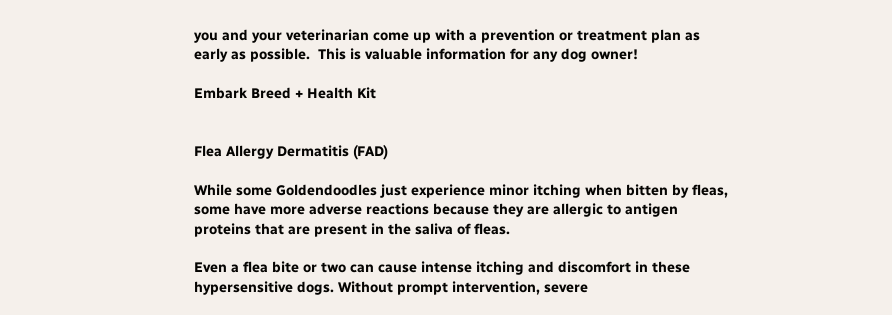you and your veterinarian come up with a prevention or treatment plan as early as possible.  This is valuable information for any dog owner!

Embark Breed + Health Kit


Flea Allergy Dermatitis (FAD)

While some Goldendoodles just experience minor itching when bitten by fleas, some have more adverse reactions because they are allergic to antigen proteins that are present in the saliva of fleas.

Even a flea bite or two can cause intense itching and discomfort in these hypersensitive dogs. Without prompt intervention, severe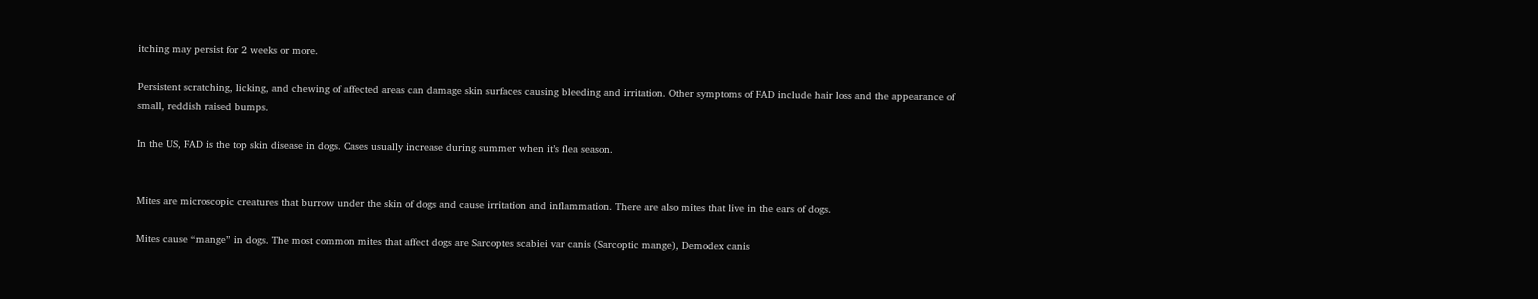itching may persist for 2 weeks or more.

Persistent scratching, licking, and chewing of affected areas can damage skin surfaces causing bleeding and irritation. Other symptoms of FAD include hair loss and the appearance of small, reddish raised bumps.

In the US, FAD is the top skin disease in dogs. Cases usually increase during summer when it’s flea season.


Mites are microscopic creatures that burrow under the skin of dogs and cause irritation and inflammation. There are also mites that live in the ears of dogs.

Mites cause “mange” in dogs. The most common mites that affect dogs are Sarcoptes scabiei var canis (Sarcoptic mange), Demodex canis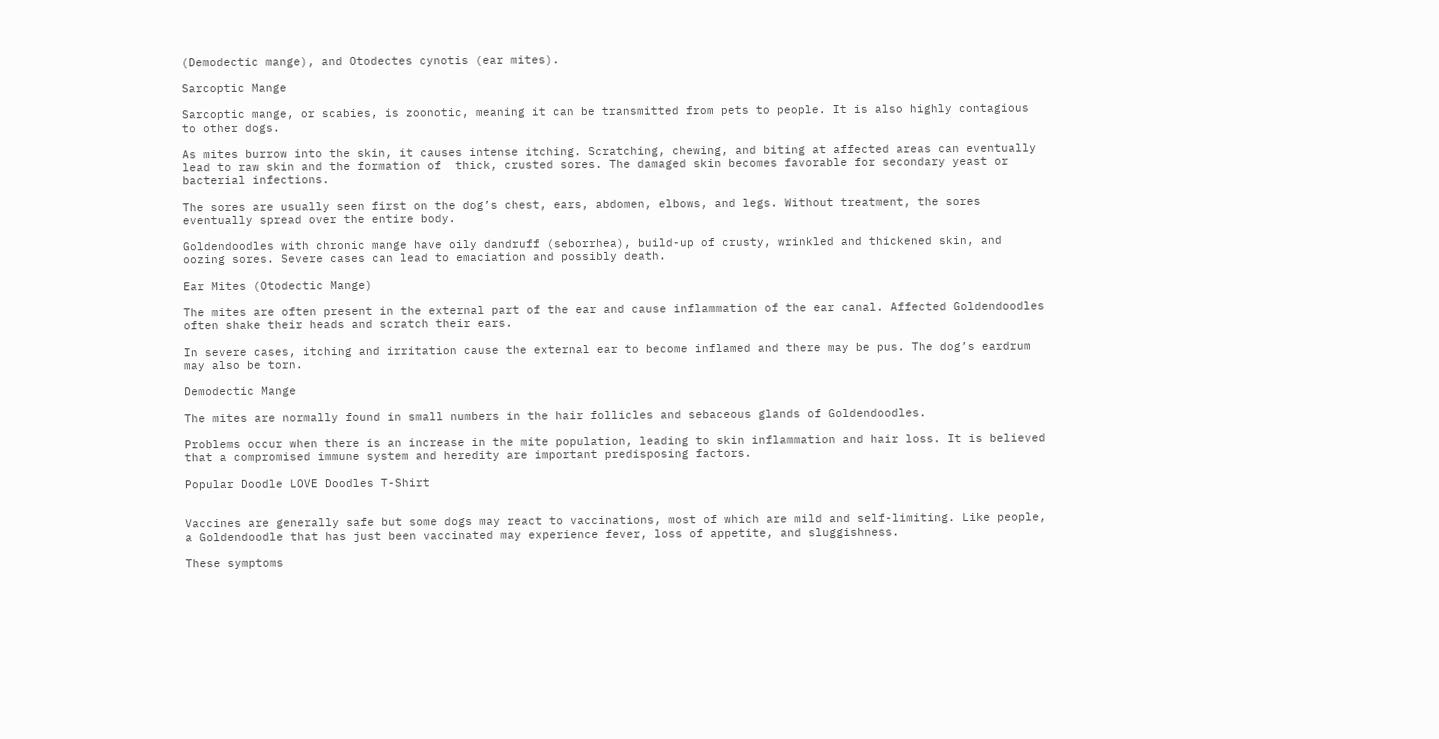(Demodectic mange), and Otodectes cynotis (ear mites).

Sarcoptic Mange

Sarcoptic mange, or scabies, is zoonotic, meaning it can be transmitted from pets to people. It is also highly contagious to other dogs.

As mites burrow into the skin, it causes intense itching. Scratching, chewing, and biting at affected areas can eventually lead to raw skin and the formation of  thick, crusted sores. The damaged skin becomes favorable for secondary yeast or bacterial infections.

The sores are usually seen first on the dog’s chest, ears, abdomen, elbows, and legs. Without treatment, the sores eventually spread over the entire body.

Goldendoodles with chronic mange have oily dandruff (seborrhea), build-up of crusty, wrinkled and thickened skin, and oozing sores. Severe cases can lead to emaciation and possibly death.

Ear Mites (Otodectic Mange)

The mites are often present in the external part of the ear and cause inflammation of the ear canal. Affected Goldendoodles often shake their heads and scratch their ears.

In severe cases, itching and irritation cause the external ear to become inflamed and there may be pus. The dog’s eardrum may also be torn.

Demodectic Mange

The mites are normally found in small numbers in the hair follicles and sebaceous glands of Goldendoodles.

Problems occur when there is an increase in the mite population, leading to skin inflammation and hair loss. It is believed that a compromised immune system and heredity are important predisposing factors.

Popular Doodle LOVE Doodles T-Shirt


Vaccines are generally safe but some dogs may react to vaccinations, most of which are mild and self-limiting. Like people, a Goldendoodle that has just been vaccinated may experience fever, loss of appetite, and sluggishness.

These symptoms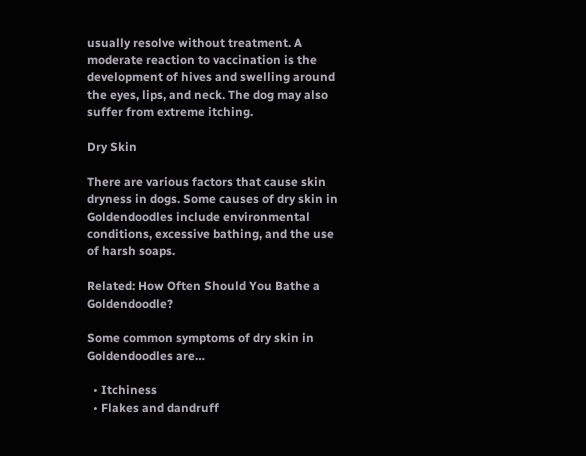usually resolve without treatment. A moderate reaction to vaccination is the development of hives and swelling around the eyes, lips, and neck. The dog may also suffer from extreme itching.

Dry Skin

There are various factors that cause skin dryness in dogs. Some causes of dry skin in Goldendoodles include environmental conditions, excessive bathing, and the use of harsh soaps.

Related: How Often Should You Bathe a Goldendoodle?

Some common symptoms of dry skin in Goldendoodles are…

  • Itchiness
  • Flakes and dandruff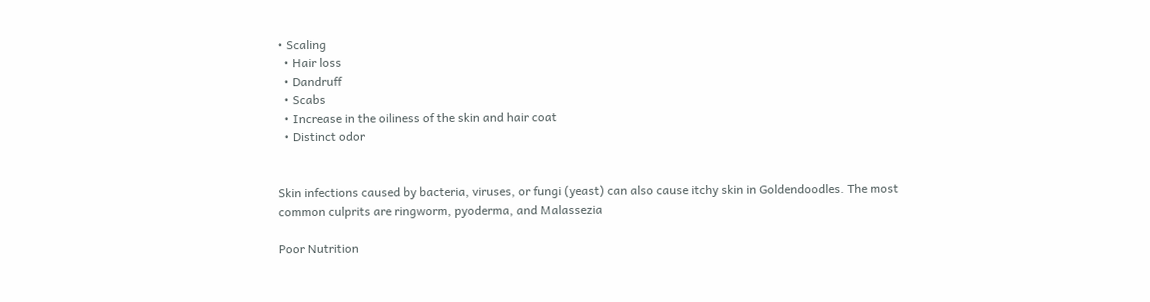• Scaling
  • Hair loss
  • Dandruff
  • Scabs
  • Increase in the oiliness of the skin and hair coat
  • Distinct odor


Skin infections caused by bacteria, viruses, or fungi (yeast) can also cause itchy skin in Goldendoodles. The most common culprits are ringworm, pyoderma, and Malassezia

Poor Nutrition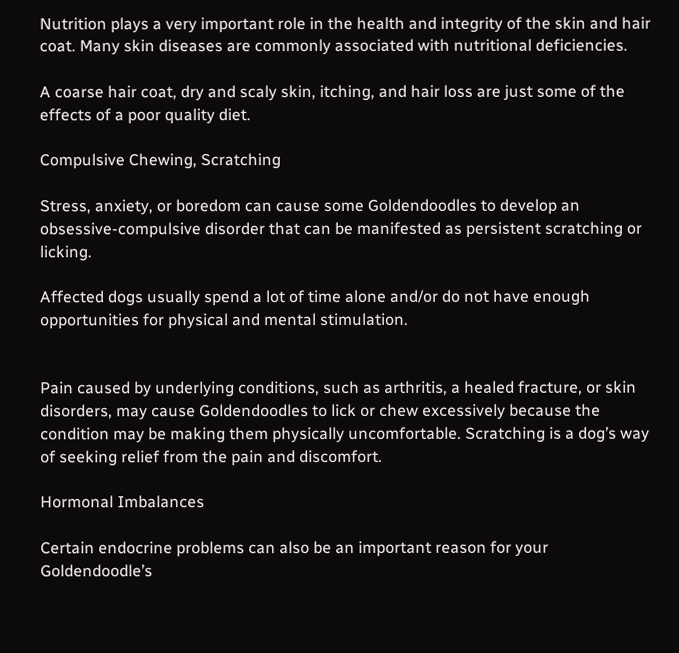Nutrition plays a very important role in the health and integrity of the skin and hair coat. Many skin diseases are commonly associated with nutritional deficiencies.

A coarse hair coat, dry and scaly skin, itching, and hair loss are just some of the effects of a poor quality diet.

Compulsive Chewing, Scratching

Stress, anxiety, or boredom can cause some Goldendoodles to develop an obsessive-compulsive disorder that can be manifested as persistent scratching or licking.

Affected dogs usually spend a lot of time alone and/or do not have enough opportunities for physical and mental stimulation.


Pain caused by underlying conditions, such as arthritis, a healed fracture, or skin disorders, may cause Goldendoodles to lick or chew excessively because the condition may be making them physically uncomfortable. Scratching is a dog’s way of seeking relief from the pain and discomfort.

Hormonal Imbalances

Certain endocrine problems can also be an important reason for your Goldendoodle’s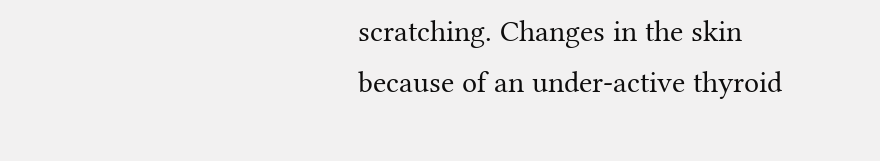scratching. Changes in the skin because of an under-active thyroid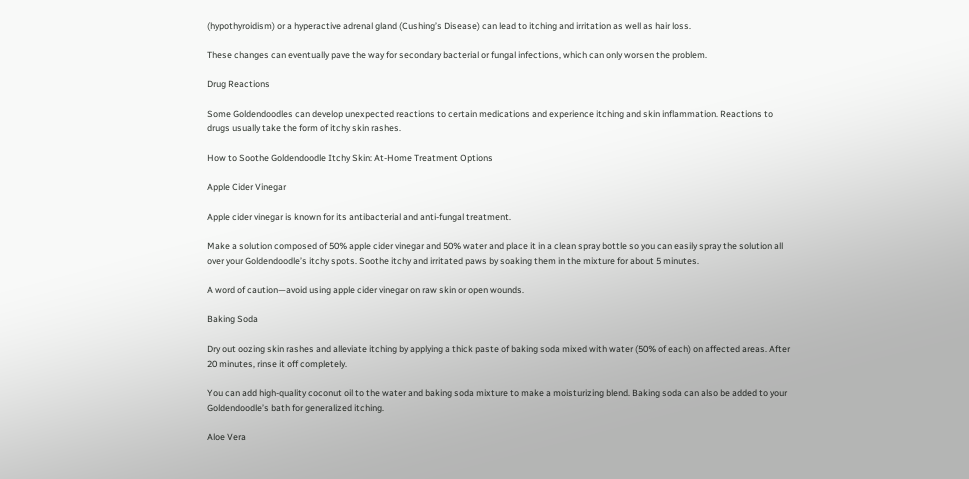(hypothyroidism) or a hyperactive adrenal gland (Cushing’s Disease) can lead to itching and irritation as well as hair loss.

These changes can eventually pave the way for secondary bacterial or fungal infections, which can only worsen the problem.

Drug Reactions

Some Goldendoodles can develop unexpected reactions to certain medications and experience itching and skin inflammation. Reactions to drugs usually take the form of itchy skin rashes.

How to Soothe Goldendoodle Itchy Skin: At-Home Treatment Options

Apple Cider Vinegar

Apple cider vinegar is known for its antibacterial and anti-fungal treatment.

Make a solution composed of 50% apple cider vinegar and 50% water and place it in a clean spray bottle so you can easily spray the solution all over your Goldendoodle’s itchy spots. Soothe itchy and irritated paws by soaking them in the mixture for about 5 minutes.

A word of caution—avoid using apple cider vinegar on raw skin or open wounds.

Baking Soda

Dry out oozing skin rashes and alleviate itching by applying a thick paste of baking soda mixed with water (50% of each) on affected areas. After 20 minutes, rinse it off completely.

You can add high-quality coconut oil to the water and baking soda mixture to make a moisturizing blend. Baking soda can also be added to your Goldendoodle’s bath for generalized itching.

Aloe Vera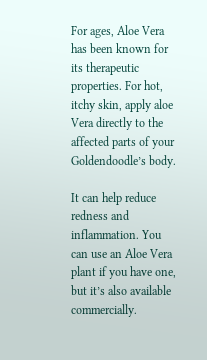For ages, Aloe Vera  has been known for its therapeutic properties. For hot, itchy skin, apply aloe Vera directly to the affected parts of your Goldendoodle’s body.

It can help reduce redness and inflammation. You can use an Aloe Vera plant if you have one, but it’s also available commercially.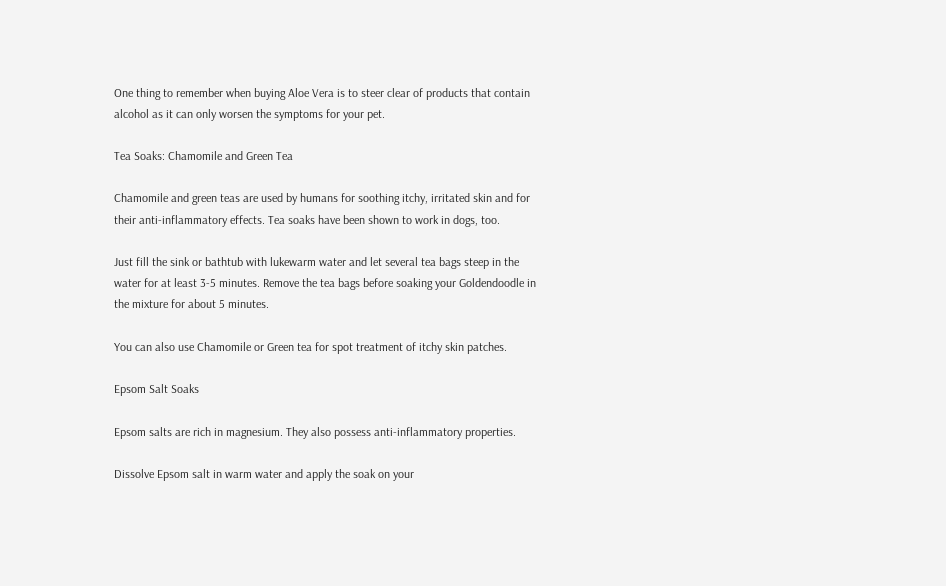One thing to remember when buying Aloe Vera is to steer clear of products that contain alcohol as it can only worsen the symptoms for your pet.

Tea Soaks: Chamomile and Green Tea

Chamomile and green teas are used by humans for soothing itchy, irritated skin and for their anti-inflammatory effects. Tea soaks have been shown to work in dogs, too.

Just fill the sink or bathtub with lukewarm water and let several tea bags steep in the water for at least 3-5 minutes. Remove the tea bags before soaking your Goldendoodle in the mixture for about 5 minutes.

You can also use Chamomile or Green tea for spot treatment of itchy skin patches.

Epsom Salt Soaks

Epsom salts are rich in magnesium. They also possess anti-inflammatory properties.

Dissolve Epsom salt in warm water and apply the soak on your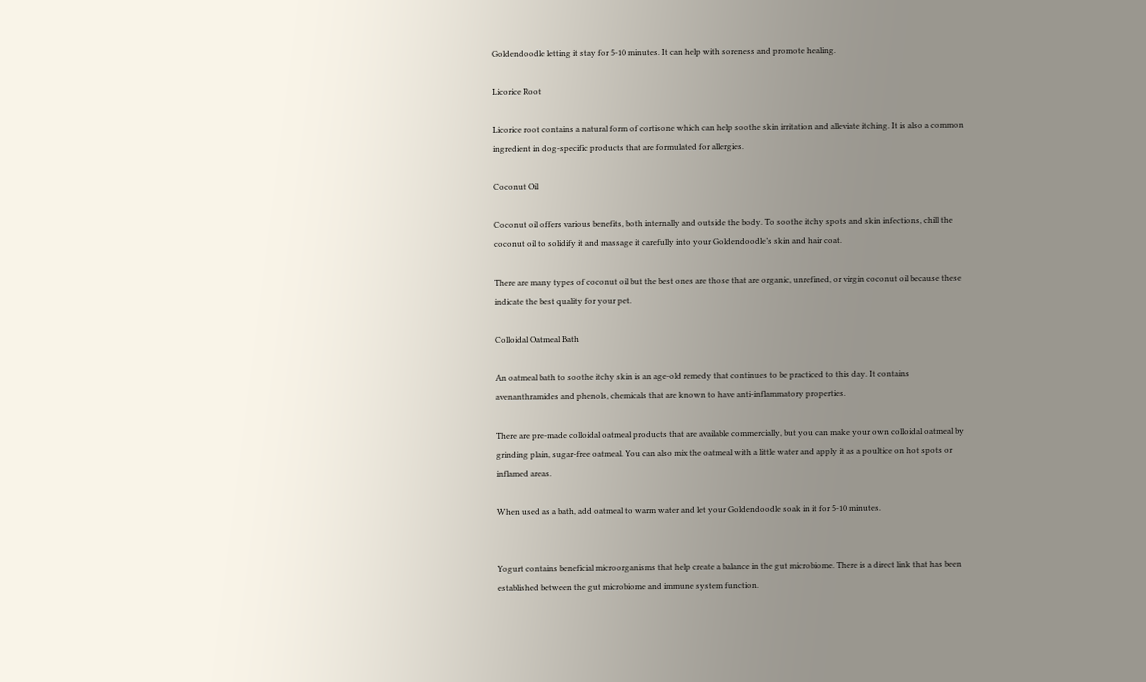Goldendoodle letting it stay for 5-10 minutes. It can help with soreness and promote healing.

Licorice Root

Licorice root contains a natural form of cortisone which can help soothe skin irritation and alleviate itching. It is also a common ingredient in dog-specific products that are formulated for allergies.

Coconut Oil

Coconut oil offers various benefits, both internally and outside the body. To soothe itchy spots and skin infections, chill the coconut oil to solidify it and massage it carefully into your Goldendoodle’s skin and hair coat.

There are many types of coconut oil but the best ones are those that are organic, unrefined, or virgin coconut oil because these indicate the best quality for your pet.

Colloidal Oatmeal Bath

An oatmeal bath to soothe itchy skin is an age-old remedy that continues to be practiced to this day. It contains avenanthramides and phenols, chemicals that are known to have anti-inflammatory properties.

There are pre-made colloidal oatmeal products that are available commercially, but you can make your own colloidal oatmeal by grinding plain, sugar-free oatmeal. You can also mix the oatmeal with a little water and apply it as a poultice on hot spots or inflamed areas.

When used as a bath, add oatmeal to warm water and let your Goldendoodle soak in it for 5-10 minutes.


Yogurt contains beneficial microorganisms that help create a balance in the gut microbiome. There is a direct link that has been established between the gut microbiome and immune system function.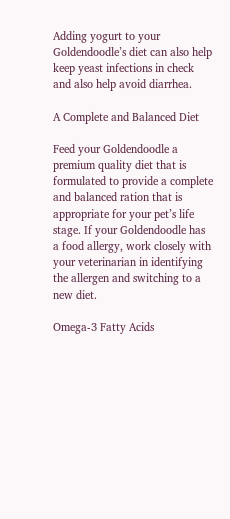Adding yogurt to your Goldendoodle’s diet can also help keep yeast infections in check and also help avoid diarrhea.

A Complete and Balanced Diet

Feed your Goldendoodle a premium quality diet that is formulated to provide a complete and balanced ration that is appropriate for your pet’s life stage. If your Goldendoodle has a food allergy, work closely with your veterinarian in identifying the allergen and switching to a new diet.

Omega-3 Fatty Acids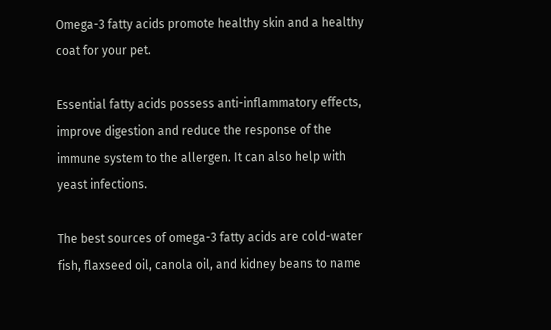Omega-3 fatty acids promote healthy skin and a healthy coat for your pet.

Essential fatty acids possess anti-inflammatory effects, improve digestion and reduce the response of the immune system to the allergen. It can also help with yeast infections.

The best sources of omega-3 fatty acids are cold-water fish, flaxseed oil, canola oil, and kidney beans to name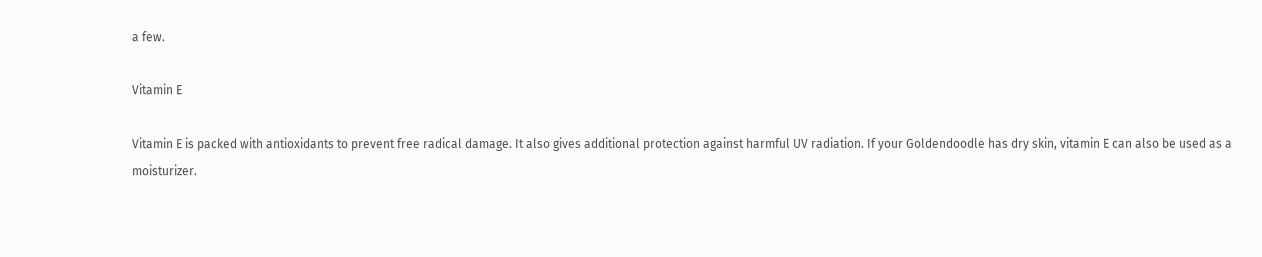a few.

Vitamin E

Vitamin E is packed with antioxidants to prevent free radical damage. It also gives additional protection against harmful UV radiation. If your Goldendoodle has dry skin, vitamin E can also be used as a moisturizer.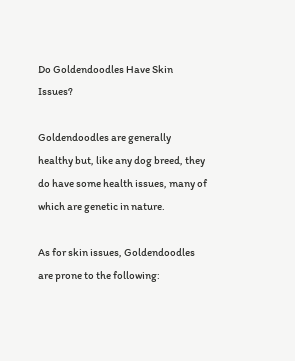Do Goldendoodles Have Skin Issues?

Goldendoodles are generally healthy but, like any dog breed, they do have some health issues, many of which are genetic in nature.

As for skin issues, Goldendoodles are prone to the following: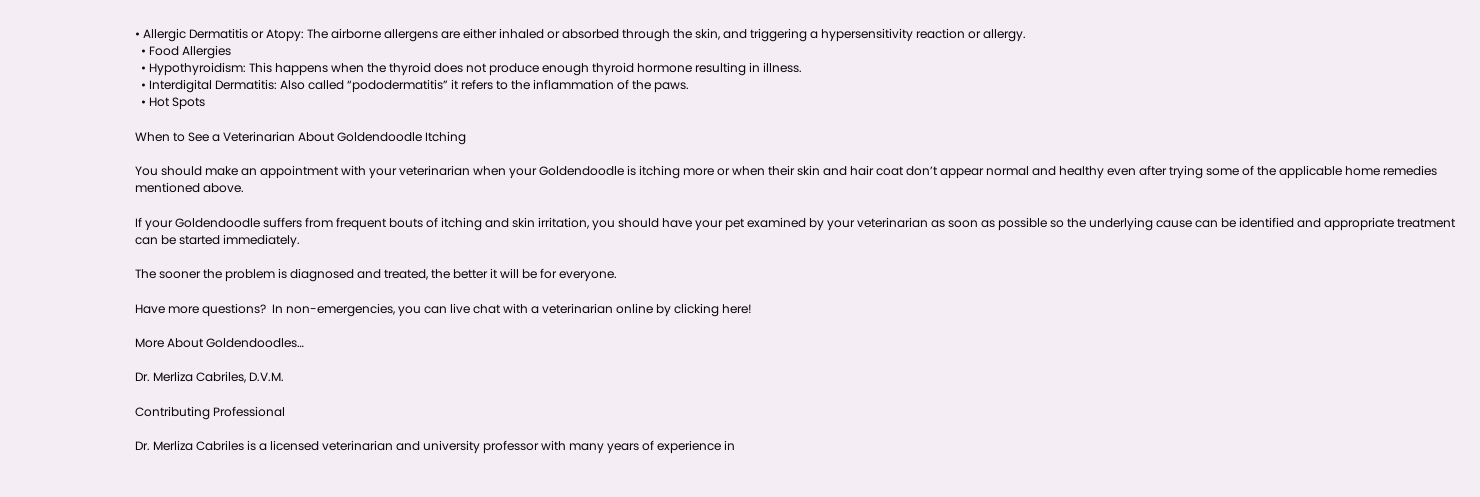• Allergic Dermatitis or Atopy: The airborne allergens are either inhaled or absorbed through the skin, and triggering a hypersensitivity reaction or allergy.
  • Food Allergies
  • Hypothyroidism: This happens when the thyroid does not produce enough thyroid hormone resulting in illness.
  • Interdigital Dermatitis: Also called “pododermatitis” it refers to the inflammation of the paws.
  • Hot Spots

When to See a Veterinarian About Goldendoodle Itching

You should make an appointment with your veterinarian when your Goldendoodle is itching more or when their skin and hair coat don’t appear normal and healthy even after trying some of the applicable home remedies mentioned above.

If your Goldendoodle suffers from frequent bouts of itching and skin irritation, you should have your pet examined by your veterinarian as soon as possible so the underlying cause can be identified and appropriate treatment can be started immediately.

The sooner the problem is diagnosed and treated, the better it will be for everyone.

Have more questions?  In non-emergencies, you can live chat with a veterinarian online by clicking here!

More About Goldendoodles…

Dr. Merliza Cabriles, D.V.M.

Contributing Professional

Dr. Merliza Cabriles is a licensed veterinarian and university professor with many years of experience in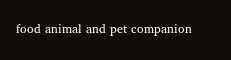food animal and pet companion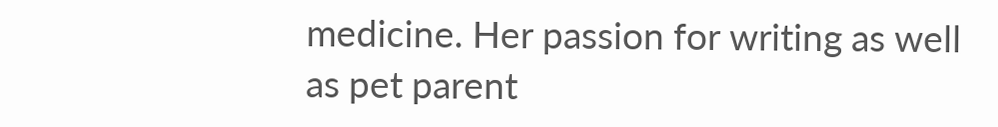medicine. Her passion for writing as well as pet parent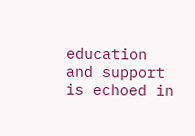education and support is echoed in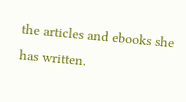the articles and ebooks she has written.